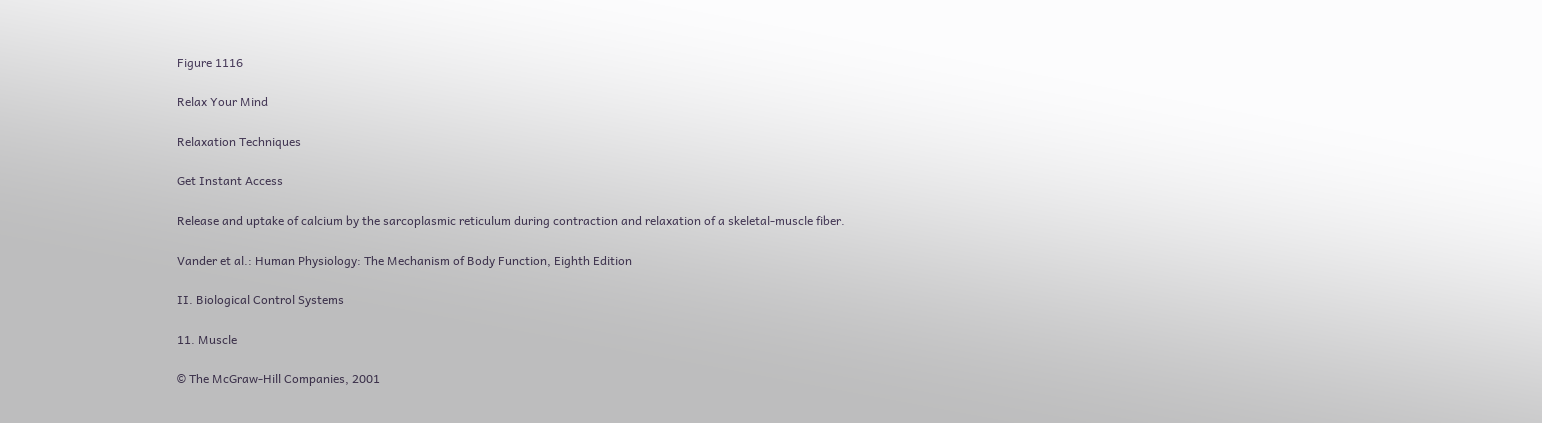Figure 1116

Relax Your Mind

Relaxation Techniques

Get Instant Access

Release and uptake of calcium by the sarcoplasmic reticulum during contraction and relaxation of a skeletal-muscle fiber.

Vander et al.: Human Physiology: The Mechanism of Body Function, Eighth Edition

II. Biological Control Systems

11. Muscle

© The McGraw-Hill Companies, 2001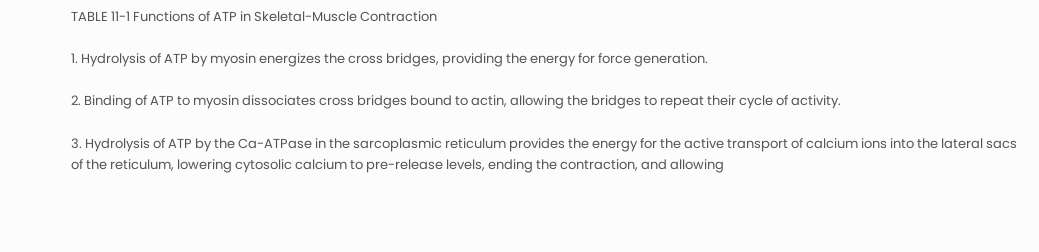TABLE 11-1 Functions of ATP in Skeletal-Muscle Contraction

1. Hydrolysis of ATP by myosin energizes the cross bridges, providing the energy for force generation.

2. Binding of ATP to myosin dissociates cross bridges bound to actin, allowing the bridges to repeat their cycle of activity.

3. Hydrolysis of ATP by the Ca-ATPase in the sarcoplasmic reticulum provides the energy for the active transport of calcium ions into the lateral sacs of the reticulum, lowering cytosolic calcium to pre-release levels, ending the contraction, and allowing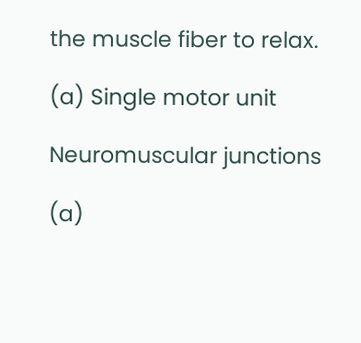the muscle fiber to relax.

(a) Single motor unit

Neuromuscular junctions

(a)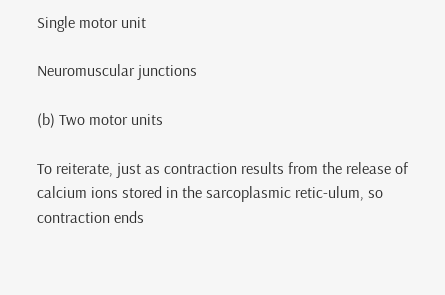Single motor unit

Neuromuscular junctions

(b) Two motor units

To reiterate, just as contraction results from the release of calcium ions stored in the sarcoplasmic retic-ulum, so contraction ends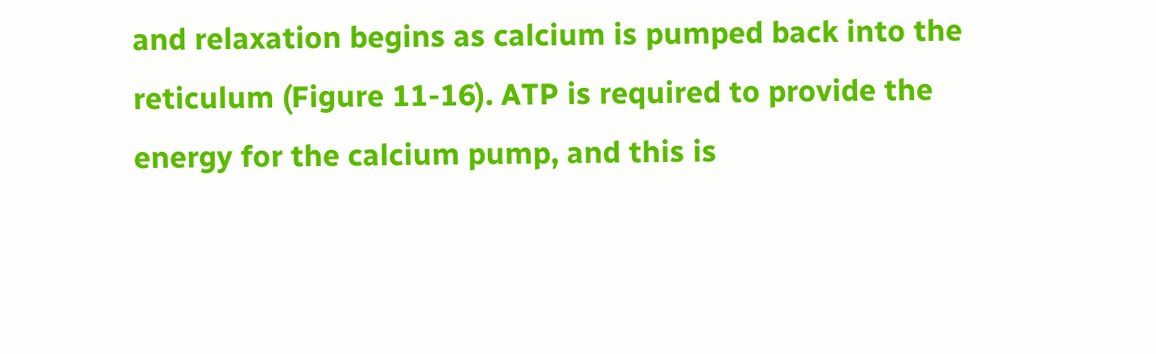and relaxation begins as calcium is pumped back into the reticulum (Figure 11-16). ATP is required to provide the energy for the calcium pump, and this is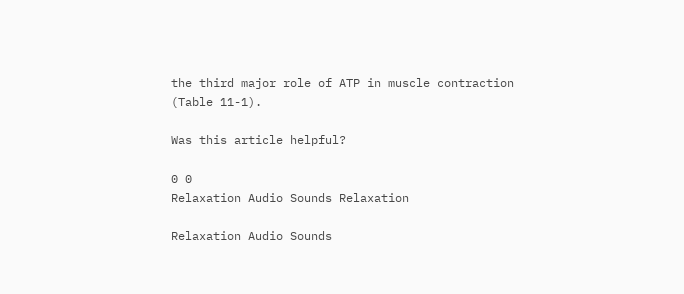the third major role of ATP in muscle contraction (Table 11-1).

Was this article helpful?

0 0
Relaxation Audio Sounds Relaxation

Relaxation Audio Sounds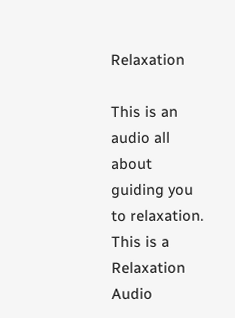Relaxation

This is an audio all about guiding you to relaxation. This is a Relaxation Audio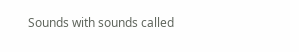Sounds with sounds called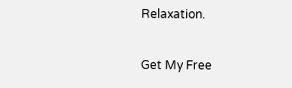Relaxation.

Get My Free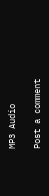MP3 Audio

Post a comment